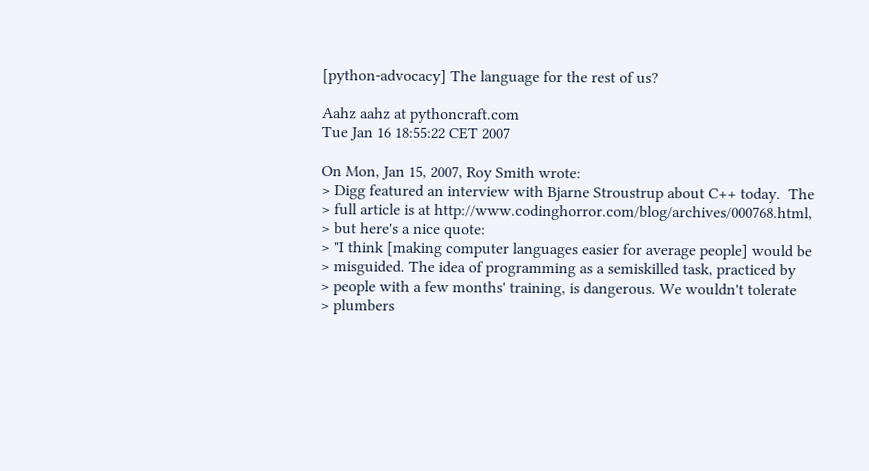[python-advocacy] The language for the rest of us?

Aahz aahz at pythoncraft.com
Tue Jan 16 18:55:22 CET 2007

On Mon, Jan 15, 2007, Roy Smith wrote:
> Digg featured an interview with Bjarne Stroustrup about C++ today.  The
> full article is at http://www.codinghorror.com/blog/archives/000768.html,
> but here's a nice quote:
> "I think [making computer languages easier for average people] would be
> misguided. The idea of programming as a semiskilled task, practiced by
> people with a few months' training, is dangerous. We wouldn't tolerate
> plumbers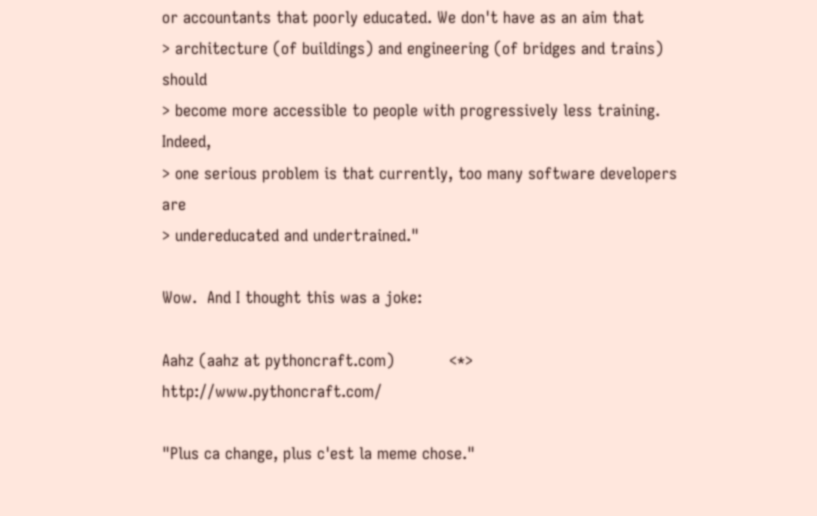or accountants that poorly educated. We don't have as an aim that
> architecture (of buildings) and engineering (of bridges and trains) should
> become more accessible to people with progressively less training. Indeed,
> one serious problem is that currently, too many software developers are
> undereducated and undertrained."

Wow.  And I thought this was a joke:

Aahz (aahz at pythoncraft.com)           <*>         http://www.pythoncraft.com/

"Plus ca change, plus c'est la meme chose."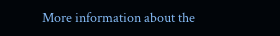More information about the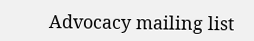Advocacy mailing list